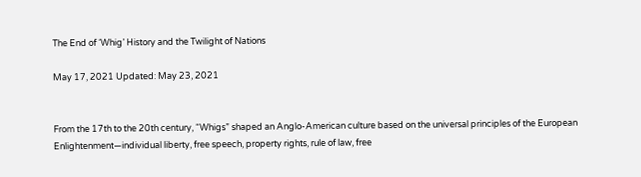The End of ‘Whig’ History and the Twilight of Nations

May 17, 2021 Updated: May 23, 2021


From the 17th to the 20th century, “Whigs” shaped an Anglo-American culture based on the universal principles of the European Enlightenment—individual liberty, free speech, property rights, rule of law, free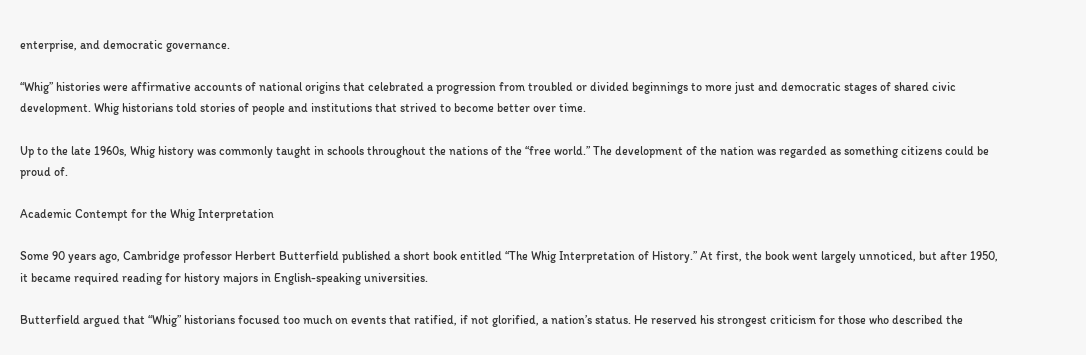enterprise, and democratic governance.

“Whig” histories were affirmative accounts of national origins that celebrated a progression from troubled or divided beginnings to more just and democratic stages of shared civic development. Whig historians told stories of people and institutions that strived to become better over time.

Up to the late 1960s, Whig history was commonly taught in schools throughout the nations of the “free world.” The development of the nation was regarded as something citizens could be proud of.

Academic Contempt for the Whig Interpretation

Some 90 years ago, Cambridge professor Herbert Butterfield published a short book entitled “The Whig Interpretation of History.” At first, the book went largely unnoticed, but after 1950, it became required reading for history majors in English-speaking universities.

Butterfield argued that “Whig” historians focused too much on events that ratified, if not glorified, a nation’s status. He reserved his strongest criticism for those who described the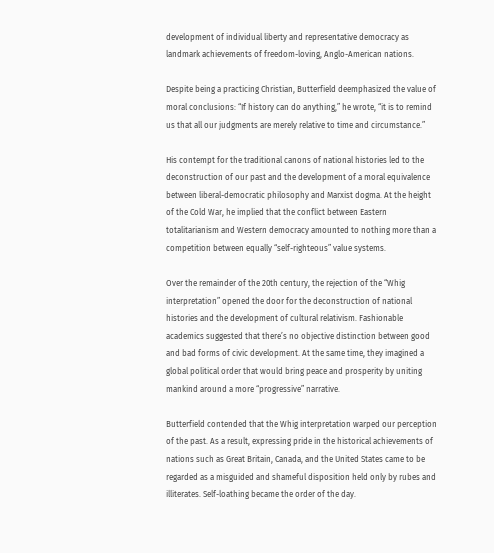development of individual liberty and representative democracy as landmark achievements of freedom-loving, Anglo-American nations.

Despite being a practicing Christian, Butterfield deemphasized the value of moral conclusions: “If history can do anything,” he wrote, “it is to remind us that all our judgments are merely relative to time and circumstance.”

His contempt for the traditional canons of national histories led to the deconstruction of our past and the development of a moral equivalence between liberal-democratic philosophy and Marxist dogma. At the height of the Cold War, he implied that the conflict between Eastern totalitarianism and Western democracy amounted to nothing more than a competition between equally “self-righteous” value systems.

Over the remainder of the 20th century, the rejection of the “Whig interpretation” opened the door for the deconstruction of national histories and the development of cultural relativism. Fashionable academics suggested that there’s no objective distinction between good and bad forms of civic development. At the same time, they imagined a global political order that would bring peace and prosperity by uniting mankind around a more “progressive” narrative.

Butterfield contended that the Whig interpretation warped our perception of the past. As a result, expressing pride in the historical achievements of nations such as Great Britain, Canada, and the United States came to be regarded as a misguided and shameful disposition held only by rubes and illiterates. Self-loathing became the order of the day.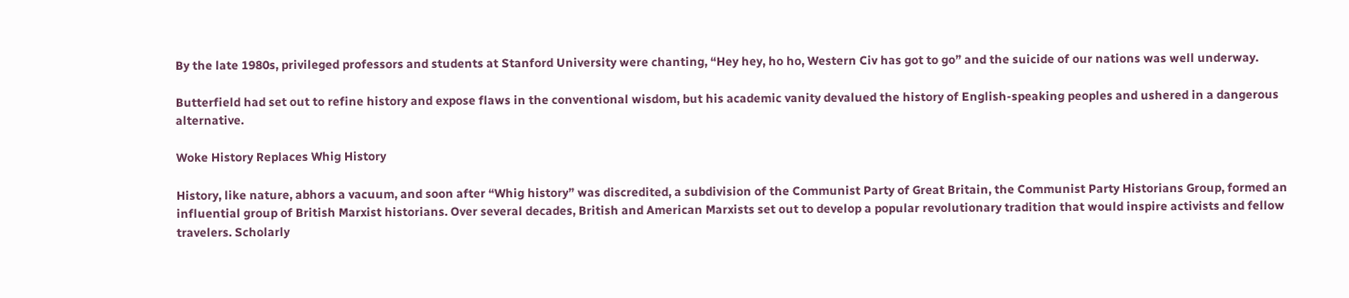By the late 1980s, privileged professors and students at Stanford University were chanting, “Hey hey, ho ho, Western Civ has got to go” and the suicide of our nations was well underway.

Butterfield had set out to refine history and expose flaws in the conventional wisdom, but his academic vanity devalued the history of English-speaking peoples and ushered in a dangerous alternative.

Woke History Replaces Whig History

History, like nature, abhors a vacuum, and soon after “Whig history” was discredited, a subdivision of the Communist Party of Great Britain, the Communist Party Historians Group, formed an influential group of British Marxist historians. Over several decades, British and American Marxists set out to develop a popular revolutionary tradition that would inspire activists and fellow travelers. Scholarly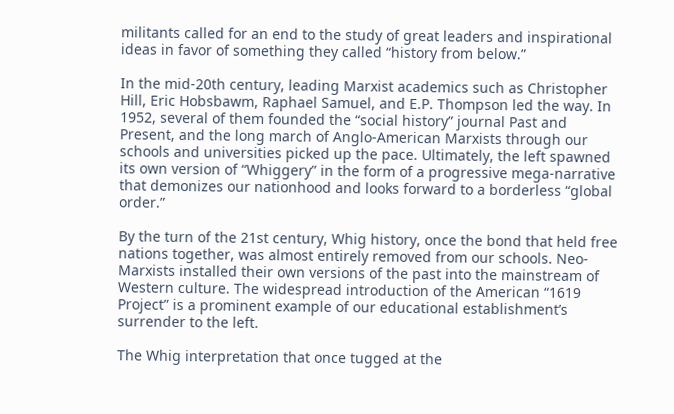militants called for an end to the study of great leaders and inspirational ideas in favor of something they called “history from below.”

In the mid-20th century, leading Marxist academics such as Christopher Hill, Eric Hobsbawm, Raphael Samuel, and E.P. Thompson led the way. In 1952, several of them founded the “social history” journal Past and Present, and the long march of Anglo-American Marxists through our schools and universities picked up the pace. Ultimately, the left spawned its own version of “Whiggery” in the form of a progressive mega-narrative that demonizes our nationhood and looks forward to a borderless “global order.”

By the turn of the 21st century, Whig history, once the bond that held free nations together, was almost entirely removed from our schools. Neo-Marxists installed their own versions of the past into the mainstream of Western culture. The widespread introduction of the American “1619 Project” is a prominent example of our educational establishment’s surrender to the left.

The Whig interpretation that once tugged at the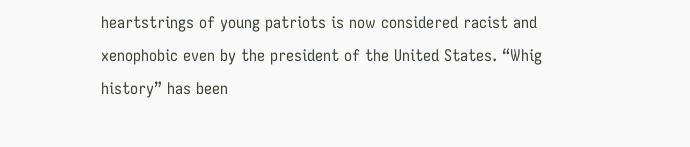heartstrings of young patriots is now considered racist and xenophobic even by the president of the United States. “Whig history” has been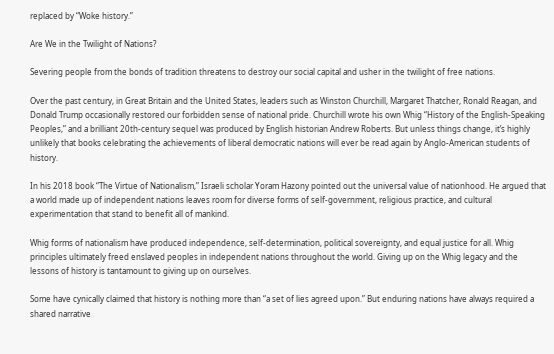replaced by “Woke history.”

Are We in the Twilight of Nations?

Severing people from the bonds of tradition threatens to destroy our social capital and usher in the twilight of free nations.

Over the past century, in Great Britain and the United States, leaders such as Winston Churchill, Margaret Thatcher, Ronald Reagan, and Donald Trump occasionally restored our forbidden sense of national pride. Churchill wrote his own Whig “History of the English-Speaking Peoples,” and a brilliant 20th-century sequel was produced by English historian Andrew Roberts. But unless things change, it’s highly unlikely that books celebrating the achievements of liberal democratic nations will ever be read again by Anglo-American students of history.

In his 2018 book “The Virtue of Nationalism,” Israeli scholar Yoram Hazony pointed out the universal value of nationhood. He argued that a world made up of independent nations leaves room for diverse forms of self-government, religious practice, and cultural experimentation that stand to benefit all of mankind.

Whig forms of nationalism have produced independence, self-determination, political sovereignty, and equal justice for all. Whig principles ultimately freed enslaved peoples in independent nations throughout the world. Giving up on the Whig legacy and the lessons of history is tantamount to giving up on ourselves.

Some have cynically claimed that history is nothing more than “a set of lies agreed upon.” But enduring nations have always required a shared narrative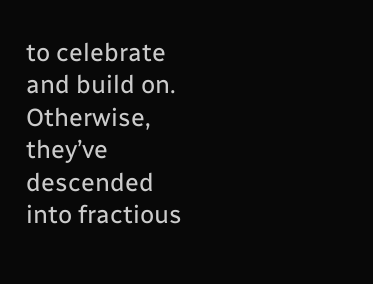to celebrate and build on. Otherwise, they’ve descended into fractious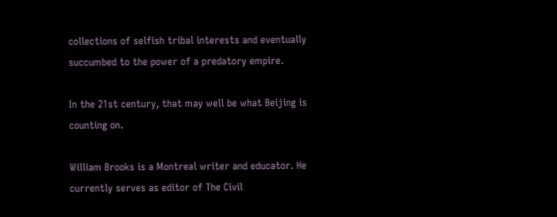collections of selfish tribal interests and eventually succumbed to the power of a predatory empire.

In the 21st century, that may well be what Beijing is counting on.

William Brooks is a Montreal writer and educator. He currently serves as editor of The Civil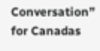Conversation” for Canadas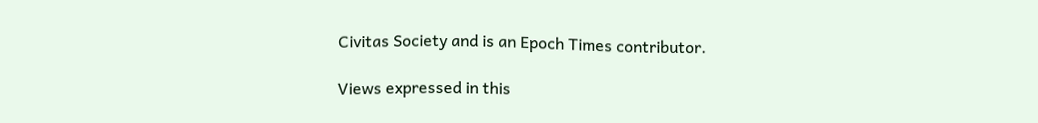Civitas Society and is an Epoch Times contributor.

Views expressed in this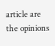article are the opinions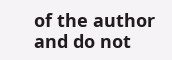of the author and do not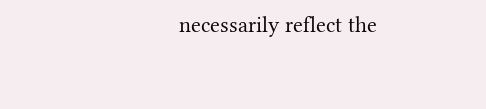necessarily reflect the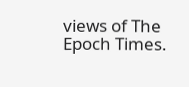views of The Epoch Times.